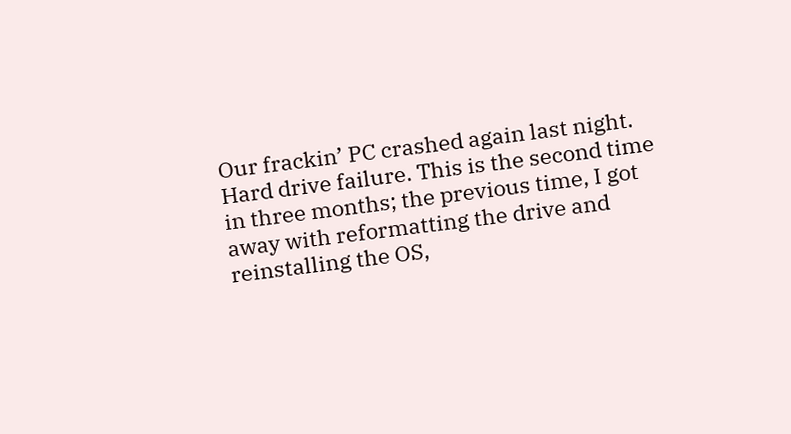Our frackin’ PC crashed again last night. Hard drive failure. This is the second time in three months; the previous time, I got away with reformatting the drive and reinstalling the OS,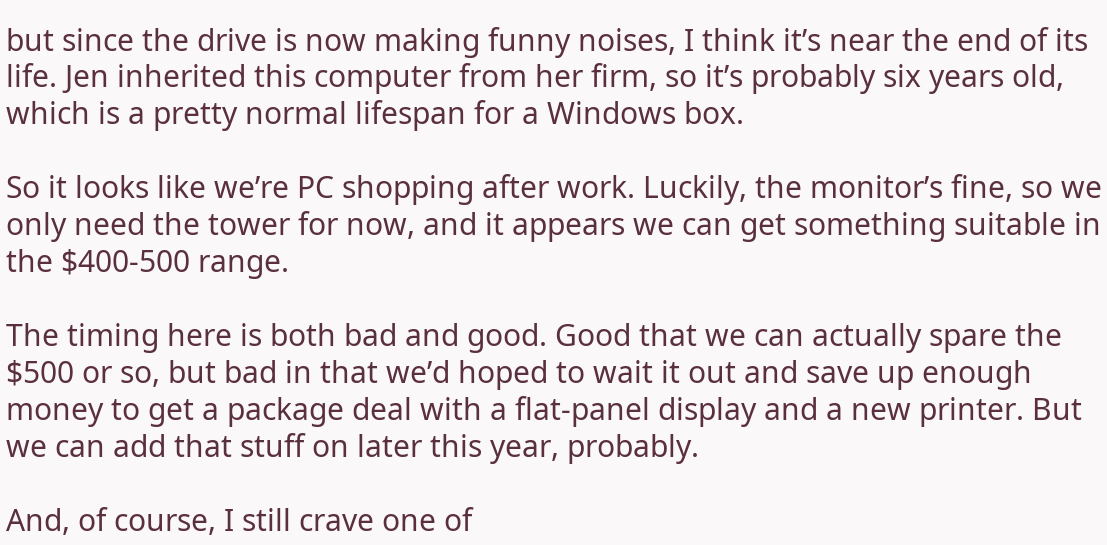but since the drive is now making funny noises, I think it’s near the end of its life. Jen inherited this computer from her firm, so it’s probably six years old, which is a pretty normal lifespan for a Windows box.

So it looks like we’re PC shopping after work. Luckily, the monitor’s fine, so we only need the tower for now, and it appears we can get something suitable in the $400-500 range.

The timing here is both bad and good. Good that we can actually spare the $500 or so, but bad in that we’d hoped to wait it out and save up enough money to get a package deal with a flat-panel display and a new printer. But we can add that stuff on later this year, probably.

And, of course, I still crave one of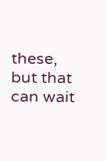these, but that can wait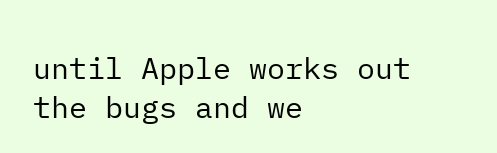until Apple works out the bugs and we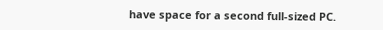have space for a second full-sized PC.